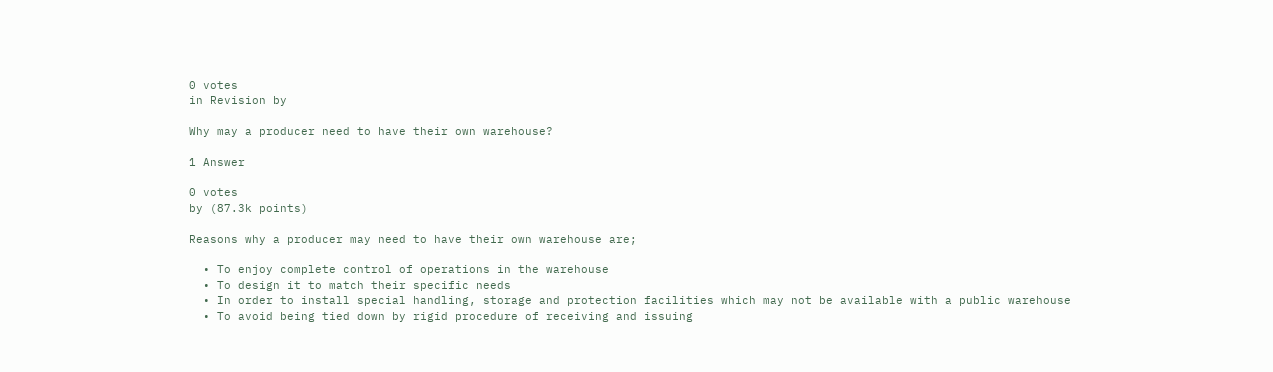0 votes
in Revision by

Why may a producer need to have their own warehouse?

1 Answer

0 votes
by (87.3k points)

Reasons why a producer may need to have their own warehouse are;

  • To enjoy complete control of operations in the warehouse
  • To design it to match their specific needs
  • In order to install special handling, storage and protection facilities which may not be available with a public warehouse
  • To avoid being tied down by rigid procedure of receiving and issuing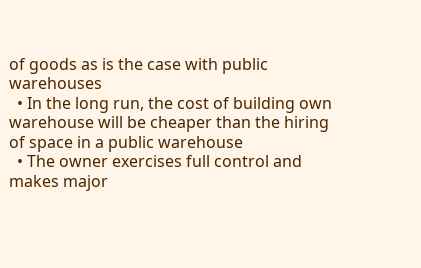of goods as is the case with public warehouses
  • In the long run, the cost of building own warehouse will be cheaper than the hiring of space in a public warehouse
  • The owner exercises full control and makes major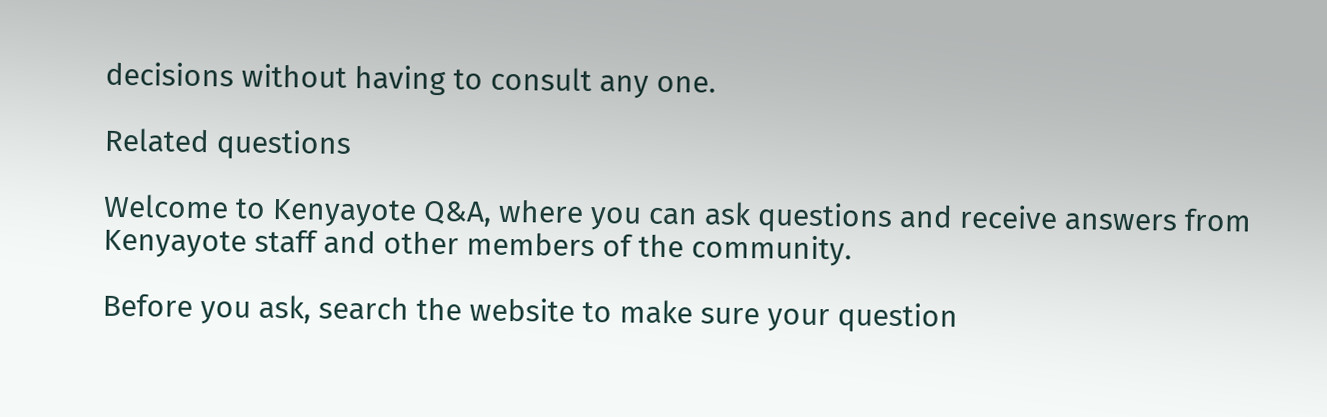decisions without having to consult any one.

Related questions

Welcome to Kenyayote Q&A, where you can ask questions and receive answers from Kenyayote staff and other members of the community.

Before you ask, search the website to make sure your question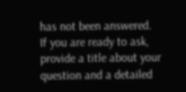has not been answered.
If you are ready to ask, provide a title about your question and a detailed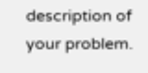description of your problem.